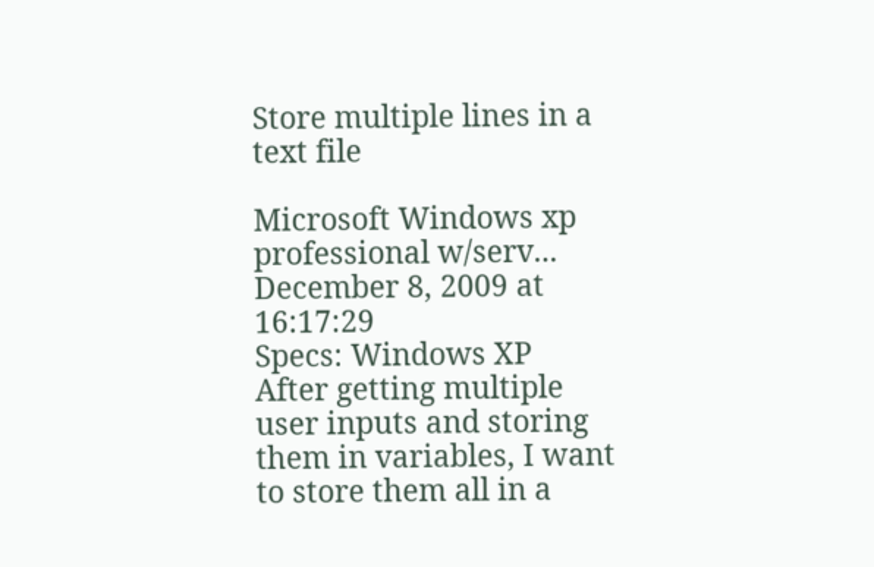Store multiple lines in a text file

Microsoft Windows xp professional w/serv...
December 8, 2009 at 16:17:29
Specs: Windows XP
After getting multiple user inputs and storing them in variables, I want to store them all in a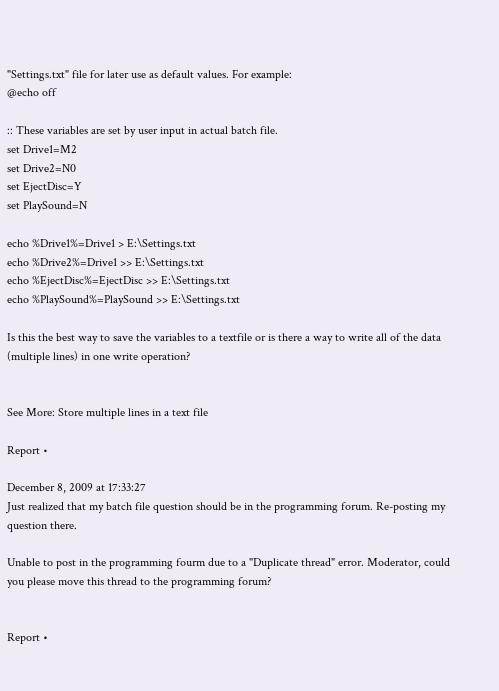"Settings.txt" file for later use as default values. For example:
@echo off

:: These variables are set by user input in actual batch file.
set Drive1=M2
set Drive2=N0
set EjectDisc=Y
set PlaySound=N

echo %Drive1%=Drive1 > E:\Settings.txt
echo %Drive2%=Drive1 >> E:\Settings.txt
echo %EjectDisc%=EjectDisc >> E:\Settings.txt
echo %PlaySound%=PlaySound >> E:\Settings.txt

Is this the best way to save the variables to a textfile or is there a way to write all of the data (multiple lines) in one write operation?


See More: Store multiple lines in a text file

Report •

December 8, 2009 at 17:33:27
Just realized that my batch file question should be in the programming forum. Re-posting my question there.

Unable to post in the programming fourm due to a "Duplicate thread" error. Moderator, could you please move this thread to the programming forum?


Report •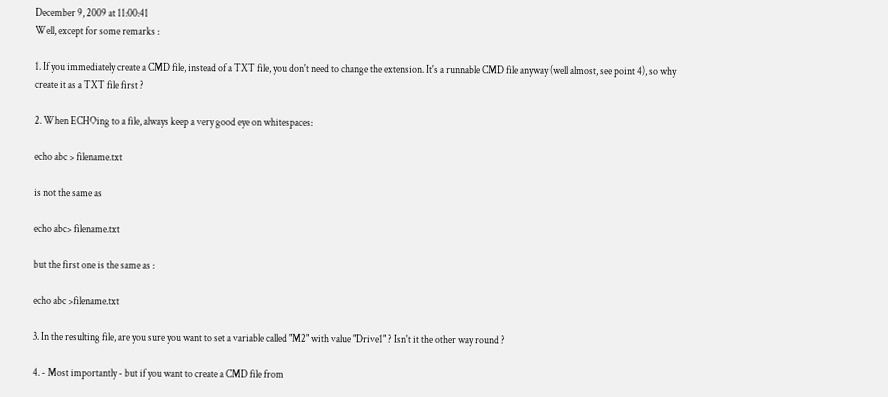December 9, 2009 at 11:00:41
Well, except for some remarks :

1. If you immediately create a CMD file, instead of a TXT file, you don't need to change the extension. It's a runnable CMD file anyway (well almost, see point 4), so why create it as a TXT file first ?

2. When ECHOing to a file, always keep a very good eye on whitespaces:

echo abc > filename.txt

is not the same as

echo abc> filename.txt

but the first one is the same as :

echo abc >filename.txt

3. In the resulting file, are you sure you want to set a variable called "M2" with value "Drive1" ? Isn't it the other way round ?

4. - Most importantly - but if you want to create a CMD file from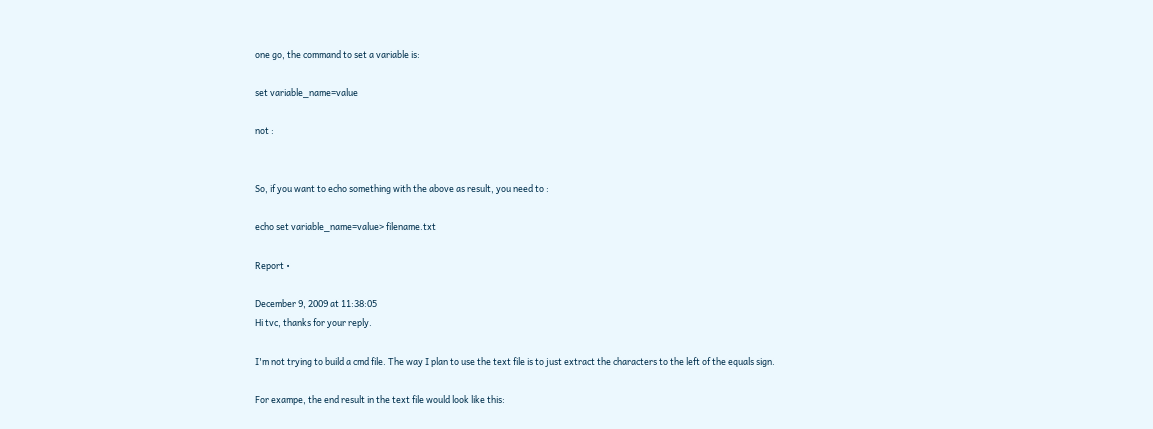one go, the command to set a variable is:

set variable_name=value

not :


So, if you want to echo something with the above as result, you need to :

echo set variable_name=value> filename.txt

Report •

December 9, 2009 at 11:38:05
Hi tvc, thanks for your reply.

I'm not trying to build a cmd file. The way I plan to use the text file is to just extract the characters to the left of the equals sign.

For exampe, the end result in the text file would look like this: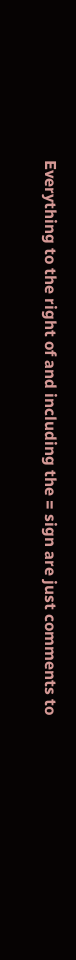Everything to the right of and including the = sign are just comments to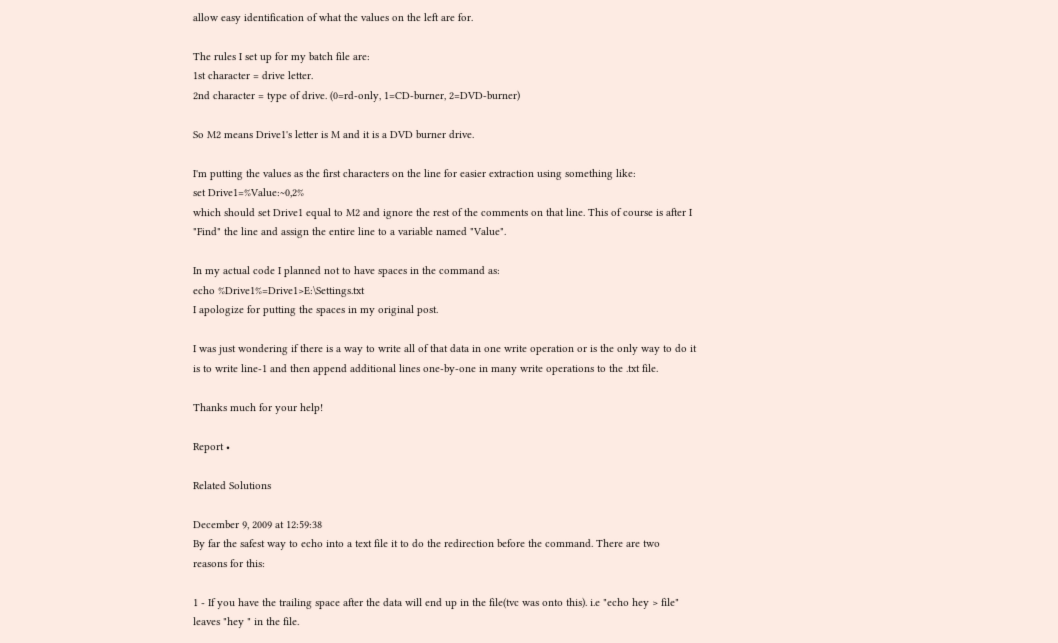allow easy identification of what the values on the left are for.

The rules I set up for my batch file are:
1st character = drive letter.
2nd character = type of drive. (0=rd-only, 1=CD-burner, 2=DVD-burner)

So M2 means Drive1's letter is M and it is a DVD burner drive.

I'm putting the values as the first characters on the line for easier extraction using something like:
set Drive1=%Value:~0,2%
which should set Drive1 equal to M2 and ignore the rest of the comments on that line. This of course is after I "Find" the line and assign the entire line to a variable named "Value".

In my actual code I planned not to have spaces in the command as:
echo %Drive1%=Drive1>E:\Settings.txt
I apologize for putting the spaces in my original post.

I was just wondering if there is a way to write all of that data in one write operation or is the only way to do it is to write line-1 and then append additional lines one-by-one in many write operations to the .txt file.

Thanks much for your help!

Report •

Related Solutions

December 9, 2009 at 12:59:38
By far the safest way to echo into a text file it to do the redirection before the command. There are two reasons for this:

1 - If you have the trailing space after the data will end up in the file(tvc was onto this). i.e "echo hey > file" leaves "hey " in the file.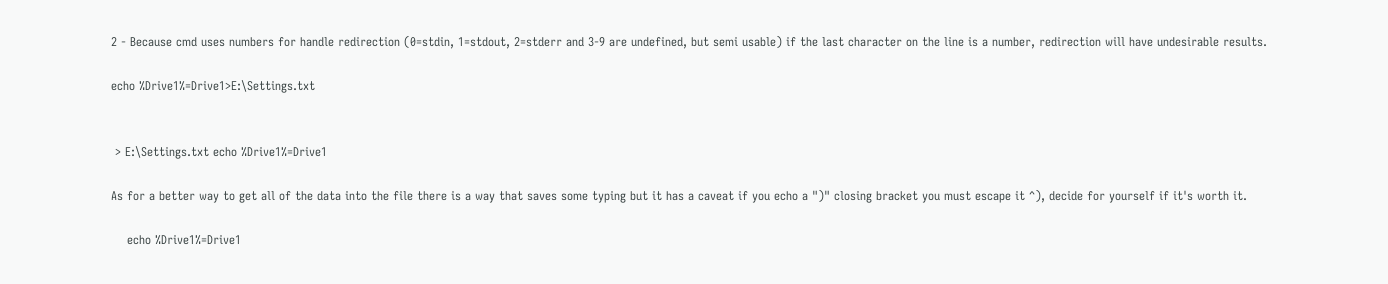2 - Because cmd uses numbers for handle redirection (0=stdin, 1=stdout, 2=stderr and 3-9 are undefined, but semi usable) if the last character on the line is a number, redirection will have undesirable results.

echo %Drive1%=Drive1>E:\Settings.txt


 > E:\Settings.txt echo %Drive1%=Drive1

As for a better way to get all of the data into the file there is a way that saves some typing but it has a caveat if you echo a ")" closing bracket you must escape it ^), decide for yourself if it's worth it.

    echo %Drive1%=Drive1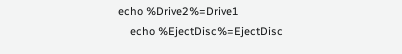echo %Drive2%=Drive1
    echo %EjectDisc%=EjectDisc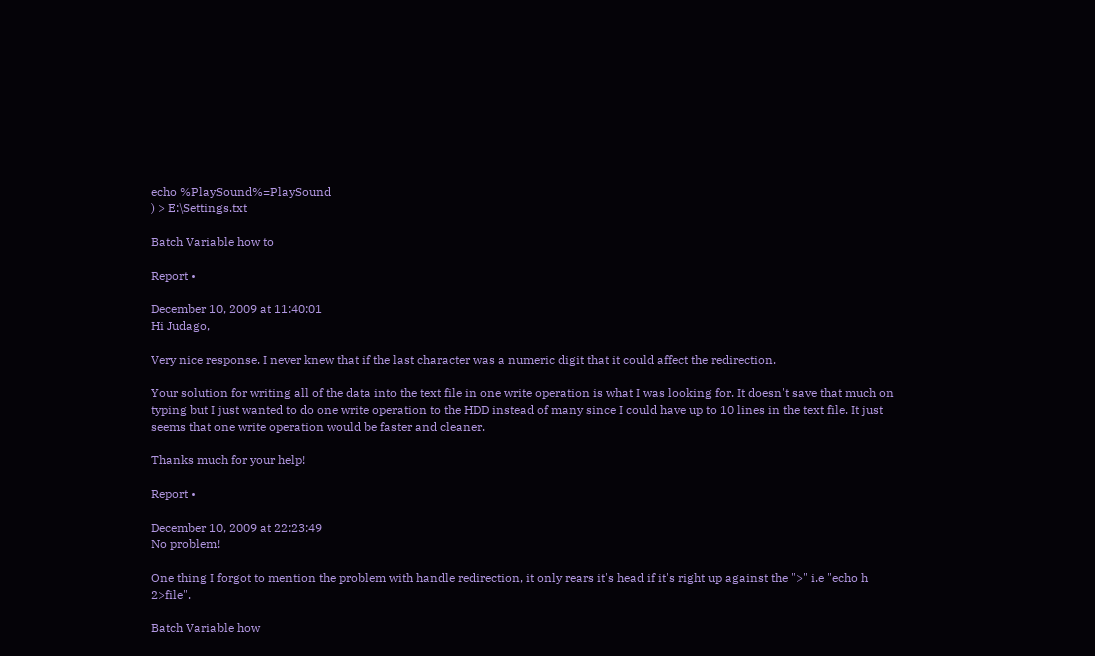echo %PlaySound%=PlaySound
) > E:\Settings.txt

Batch Variable how to

Report •

December 10, 2009 at 11:40:01
Hi Judago,

Very nice response. I never knew that if the last character was a numeric digit that it could affect the redirection.

Your solution for writing all of the data into the text file in one write operation is what I was looking for. It doesn't save that much on typing but I just wanted to do one write operation to the HDD instead of many since I could have up to 10 lines in the text file. It just seems that one write operation would be faster and cleaner.

Thanks much for your help!

Report •

December 10, 2009 at 22:23:49
No problem!

One thing I forgot to mention the problem with handle redirection, it only rears it's head if it's right up against the ">" i.e "echo h 2>file".

Batch Variable how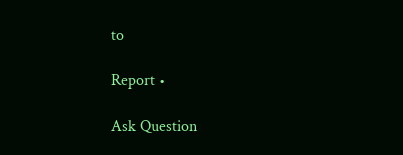to

Report •

Ask Question